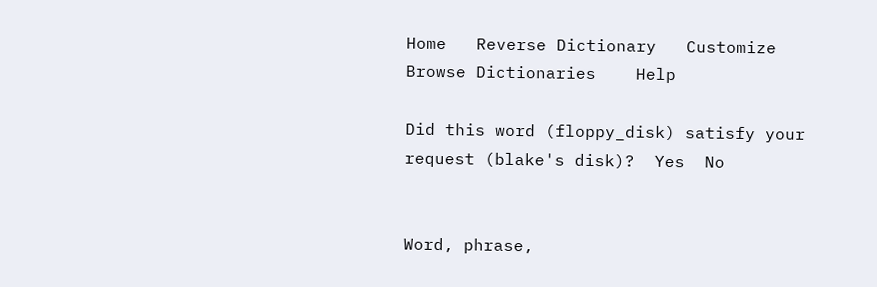Home   Reverse Dictionary   Customize   Browse Dictionaries    Help

Did this word (floppy_disk) satisfy your request (blake's disk)?  Yes  No


Word, phrase,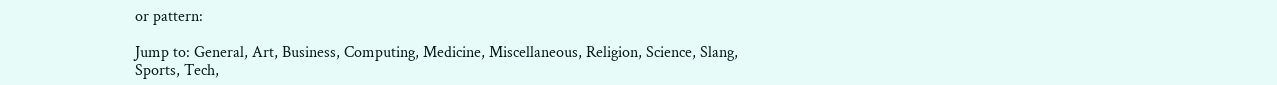or pattern:

Jump to: General, Art, Business, Computing, Medicine, Miscellaneous, Religion, Science, Slang, Sports, Tech,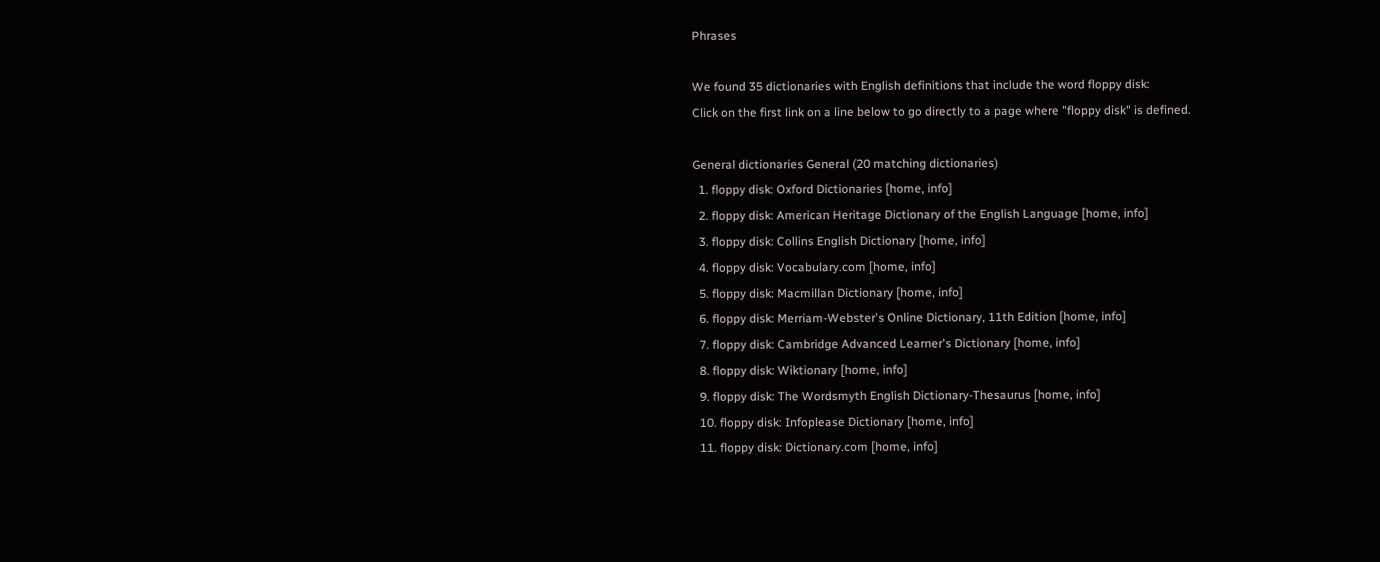Phrases

We found 35 dictionaries with English definitions that include the word floppy disk:
Click on the first link on a line below to go directly to a page where "floppy disk" is defined.

General dictionaries General (20 matching dictionaries)
  1. floppy disk: Oxford Dictionaries [home, info]
  2. floppy disk: American Heritage Dictionary of the English Language [home, info]
  3. floppy disk: Collins English Dictionary [home, info]
  4. floppy disk: Vocabulary.com [home, info]
  5. floppy disk: Macmillan Dictionary [home, info]
  6. floppy disk: Merriam-Webster's Online Dictionary, 11th Edition [home, info]
  7. floppy disk: Cambridge Advanced Learner's Dictionary [home, info]
  8. floppy disk: Wiktionary [home, info]
  9. floppy disk: The Wordsmyth English Dictionary-Thesaurus [home, info]
  10. floppy disk: Infoplease Dictionary [home, info]
  11. floppy disk: Dictionary.com [home, info]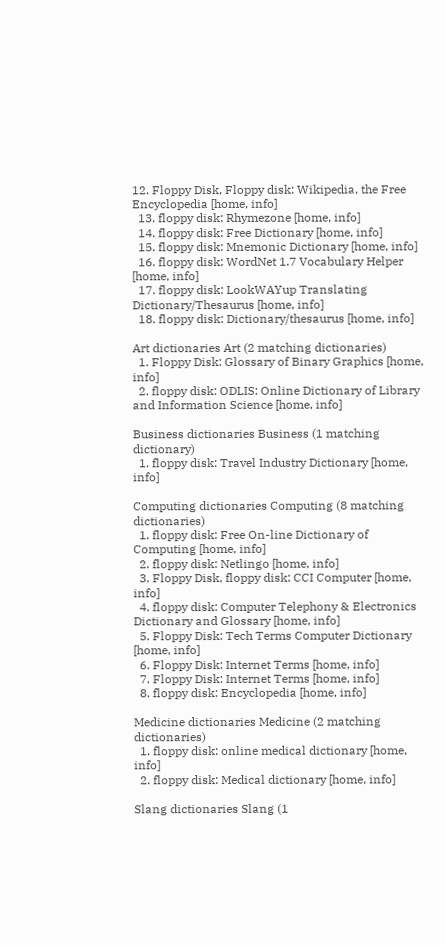12. Floppy Disk, Floppy disk: Wikipedia, the Free Encyclopedia [home, info]
  13. floppy disk: Rhymezone [home, info]
  14. floppy disk: Free Dictionary [home, info]
  15. floppy disk: Mnemonic Dictionary [home, info]
  16. floppy disk: WordNet 1.7 Vocabulary Helper [home, info]
  17. floppy disk: LookWAYup Translating Dictionary/Thesaurus [home, info]
  18. floppy disk: Dictionary/thesaurus [home, info]

Art dictionaries Art (2 matching dictionaries)
  1. Floppy Disk: Glossary of Binary Graphics [home, info]
  2. floppy disk: ODLIS: Online Dictionary of Library and Information Science [home, info]

Business dictionaries Business (1 matching dictionary)
  1. floppy disk: Travel Industry Dictionary [home, info]

Computing dictionaries Computing (8 matching dictionaries)
  1. floppy disk: Free On-line Dictionary of Computing [home, info]
  2. floppy disk: Netlingo [home, info]
  3. Floppy Disk, floppy disk: CCI Computer [home, info]
  4. floppy disk: Computer Telephony & Electronics Dictionary and Glossary [home, info]
  5. Floppy Disk: Tech Terms Computer Dictionary [home, info]
  6. Floppy Disk: Internet Terms [home, info]
  7. Floppy Disk: Internet Terms [home, info]
  8. floppy disk: Encyclopedia [home, info]

Medicine dictionaries Medicine (2 matching dictionaries)
  1. floppy disk: online medical dictionary [home, info]
  2. floppy disk: Medical dictionary [home, info]

Slang dictionaries Slang (1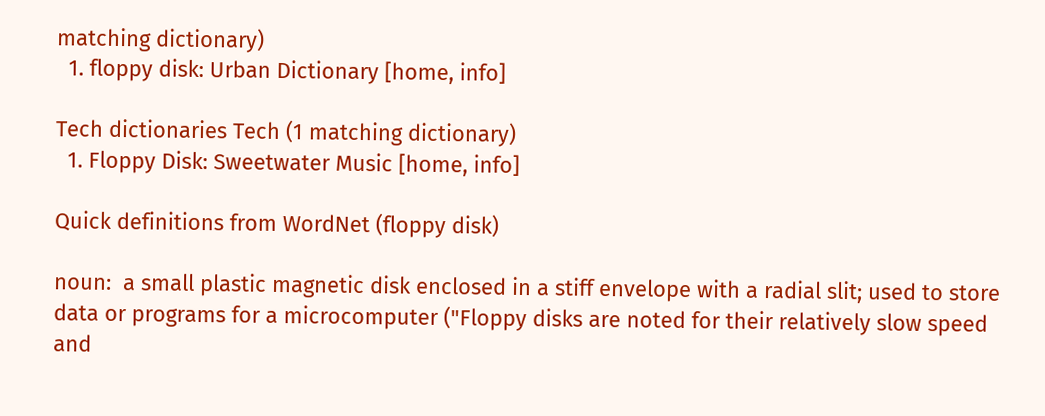matching dictionary)
  1. floppy disk: Urban Dictionary [home, info]

Tech dictionaries Tech (1 matching dictionary)
  1. Floppy Disk: Sweetwater Music [home, info]

Quick definitions from WordNet (floppy disk)

noun:  a small plastic magnetic disk enclosed in a stiff envelope with a radial slit; used to store data or programs for a microcomputer ("Floppy disks are noted for their relatively slow speed and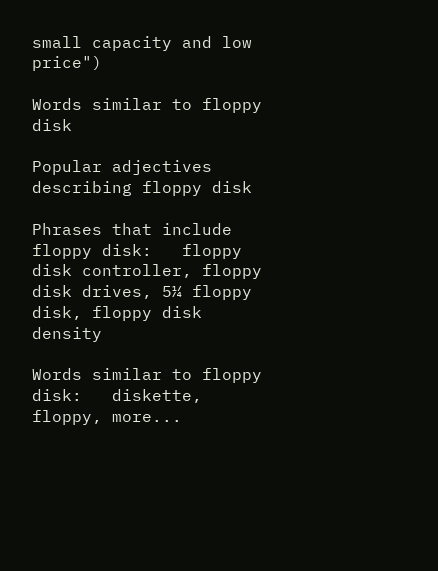small capacity and low price")

Words similar to floppy disk

Popular adjectives describing floppy disk

Phrases that include floppy disk:   floppy disk controller, floppy disk drives, 5¼ floppy disk, floppy disk density

Words similar to floppy disk:   diskette, floppy, more...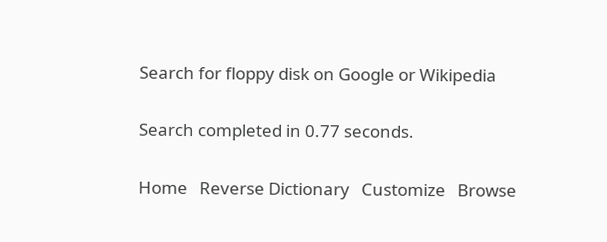Search for floppy disk on Google or Wikipedia

Search completed in 0.77 seconds.

Home   Reverse Dictionary   Customize   Browse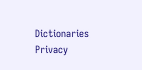Dictionaries    Privacy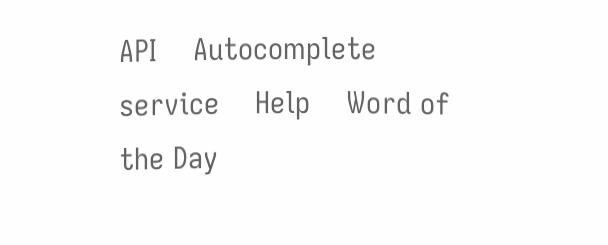API    Autocomplete service    Help    Word of the Day